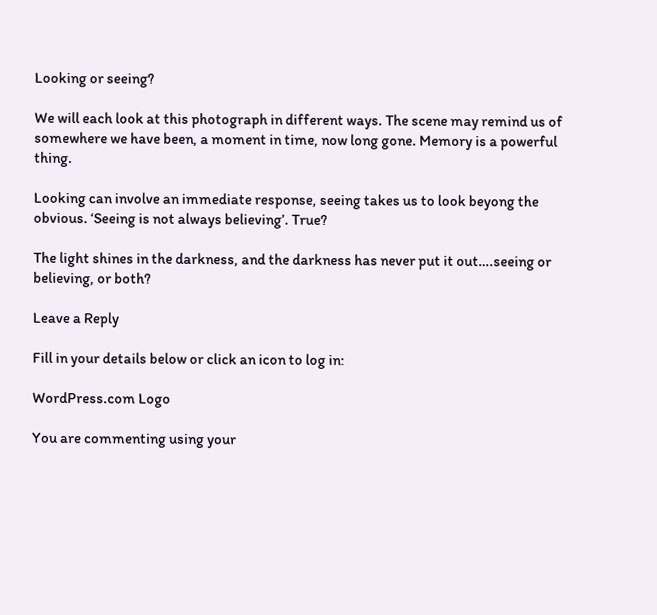Looking or seeing?

We will each look at this photograph in different ways. The scene may remind us of somewhere we have been, a moment in time, now long gone. Memory is a powerful thing.

Looking can involve an immediate response, seeing takes us to look beyong the obvious. ‘Seeing is not always believing’. True?

The light shines in the darkness, and the darkness has never put it out….seeing or believing, or both?

Leave a Reply

Fill in your details below or click an icon to log in:

WordPress.com Logo

You are commenting using your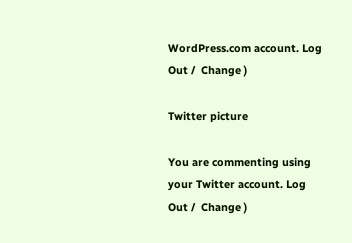WordPress.com account. Log Out /  Change )

Twitter picture

You are commenting using your Twitter account. Log Out /  Change )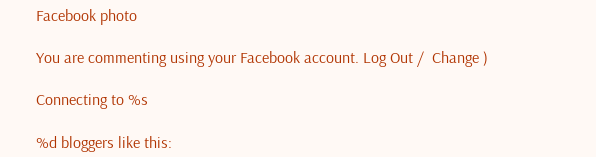Facebook photo

You are commenting using your Facebook account. Log Out /  Change )

Connecting to %s

%d bloggers like this: